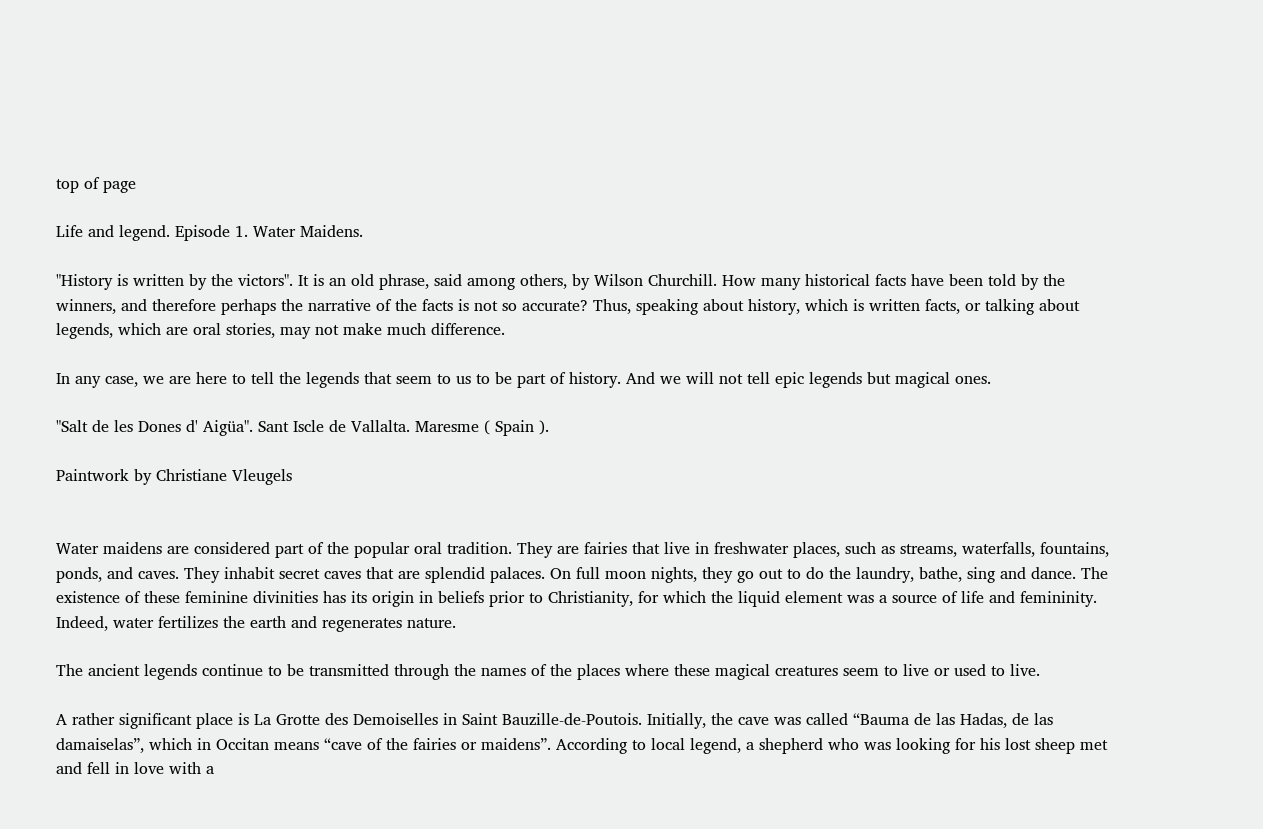top of page

Life and legend. Episode 1. Water Maidens.

"History is written by the victors". It is an old phrase, said among others, by Wilson Churchill. How many historical facts have been told by the winners, and therefore perhaps the narrative of the facts is not so accurate? Thus, speaking about history, which is written facts, or talking about legends, which are oral stories, may not make much difference.

In any case, we are here to tell the legends that seem to us to be part of history. And we will not tell epic legends but magical ones.

"Salt de les Dones d' Aigüa". Sant Iscle de Vallalta. Maresme ( Spain ).

Paintwork by Christiane Vleugels


Water maidens are considered part of the popular oral tradition. They are fairies that live in freshwater places, such as streams, waterfalls, fountains, ponds, and caves. They inhabit secret caves that are splendid palaces. On full moon nights, they go out to do the laundry, bathe, sing and dance. The existence of these feminine divinities has its origin in beliefs prior to Christianity, for which the liquid element was a source of life and femininity. Indeed, water fertilizes the earth and regenerates nature.

The ancient legends continue to be transmitted through the names of the places where these magical creatures seem to live or used to live.

A rather significant place is La Grotte des Demoiselles in Saint Bauzille-de-Poutois. Initially, the cave was called “Bauma de las Hadas, de las damaiselas”, which in Occitan means “cave of the fairies or maidens”. According to local legend, a shepherd who was looking for his lost sheep met and fell in love with a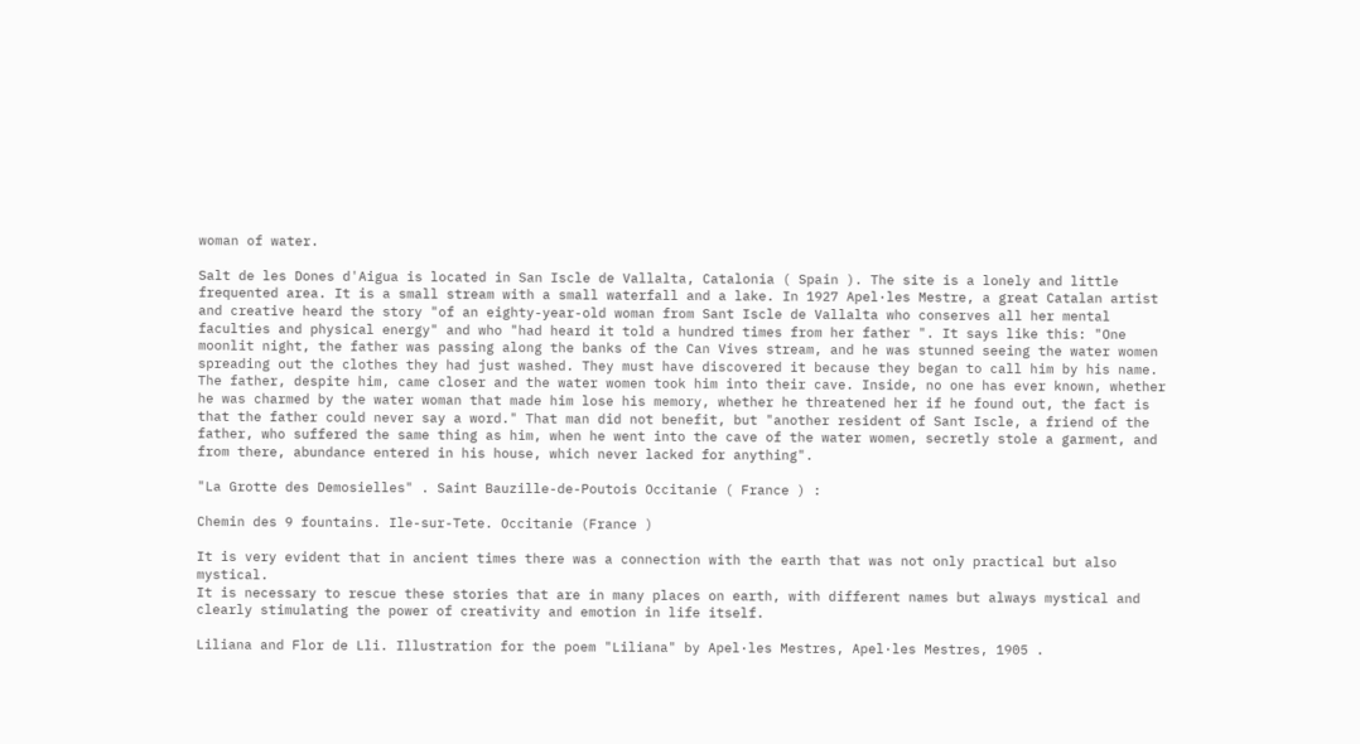woman of water.

Salt de les Dones d'Aigua is located in San Iscle de Vallalta, Catalonia ( Spain ). The site is a lonely and little frequented area. It is a small stream with a small waterfall and a lake. In 1927 Apel·les Mestre, a great Catalan artist and creative heard the story "of an eighty-year-old woman from Sant Iscle de Vallalta who conserves all her mental faculties and physical energy" and who "had heard it told a hundred times from her father ". It says like this: "One moonlit night, the father was passing along the banks of the Can Vives stream, and he was stunned seeing the water women spreading out the clothes they had just washed. They must have discovered it because they began to call him by his name. The father, despite him, came closer and the water women took him into their cave. Inside, no one has ever known, whether he was charmed by the water woman that made him lose his memory, whether he threatened her if he found out, the fact is that the father could never say a word." That man did not benefit, but "another resident of Sant Iscle, a friend of the father, who suffered the same thing as him, when he went into the cave of the water women, secretly stole a garment, and from there, abundance entered in his house, which never lacked for anything".

"La Grotte des Demosielles" . Saint Bauzille-de-Poutois Occitanie ( France ) :

Chemin des 9 fountains. Ile-sur-Tete. Occitanie (France )

It is very evident that in ancient times there was a connection with the earth that was not only practical but also mystical.
It is necessary to rescue these stories that are in many places on earth, with different names but always mystical and clearly stimulating the power of creativity and emotion in life itself.

Liliana and Flor de Lli. Illustration for the poem "Liliana" by Apel·les Mestres, Apel·les Mestres, 1905 .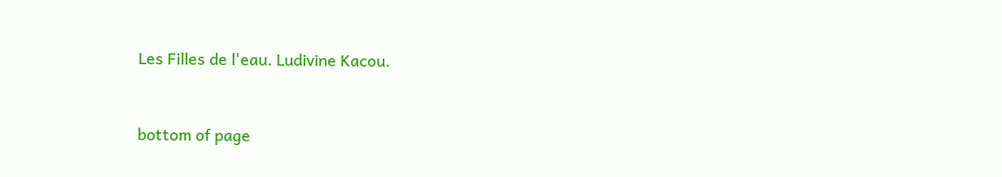Les Filles de l'eau. Ludivine Kacou.


bottom of page